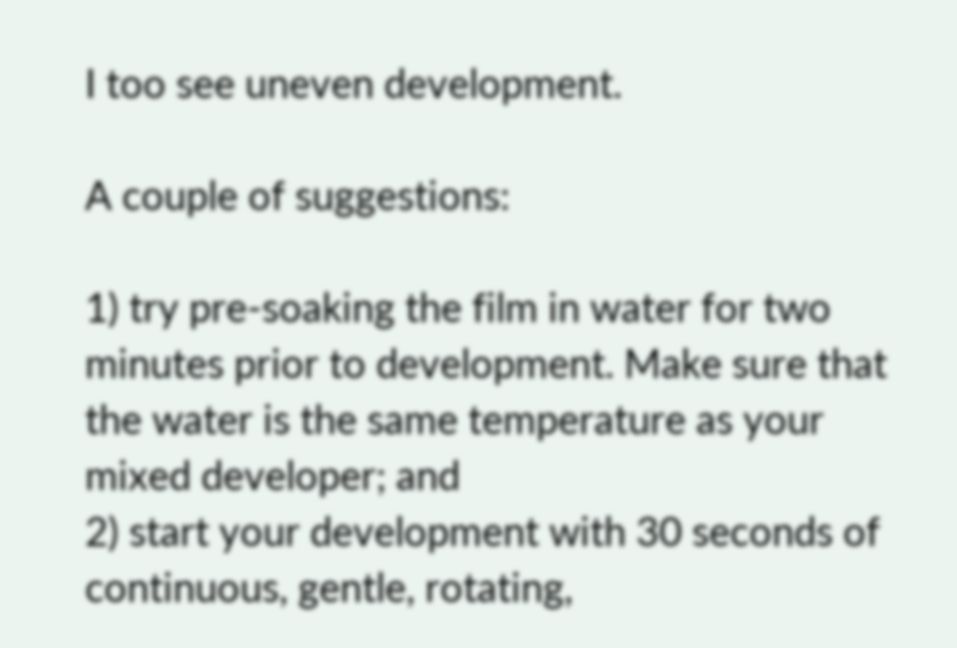I too see uneven development.

A couple of suggestions:

1) try pre-soaking the film in water for two minutes prior to development. Make sure that the water is the same temperature as your mixed developer; and
2) start your development with 30 seconds of continuous, gentle, rotating,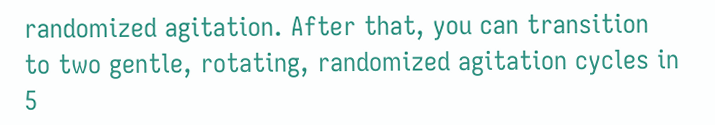randomized agitation. After that, you can transition to two gentle, rotating, randomized agitation cycles in 5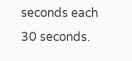seconds each 30 seconds.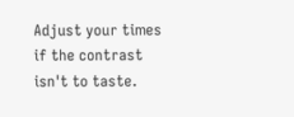Adjust your times if the contrast isn't to taste.